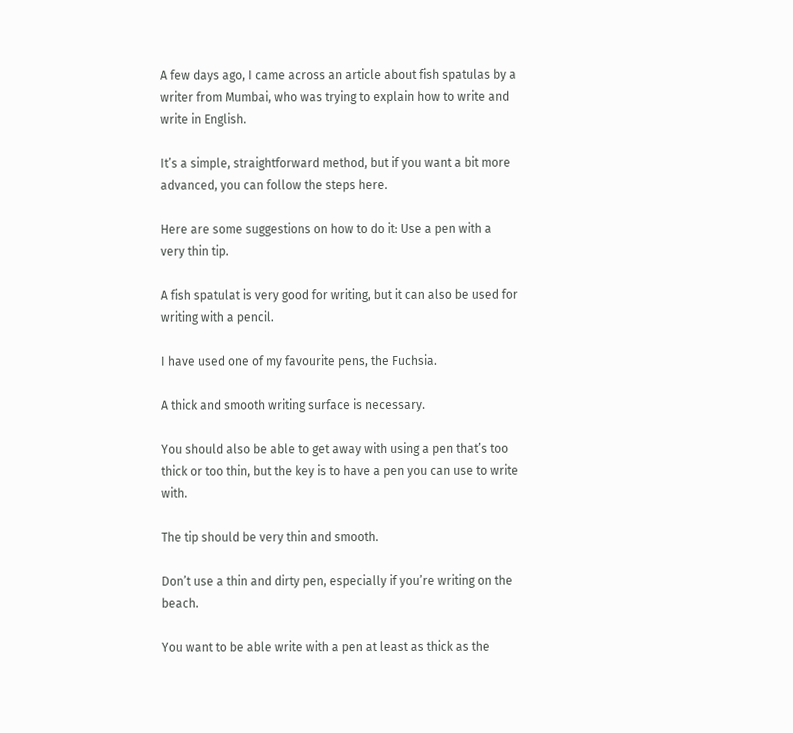A few days ago, I came across an article about fish spatulas by a writer from Mumbai, who was trying to explain how to write and write in English.

It’s a simple, straightforward method, but if you want a bit more advanced, you can follow the steps here.

Here are some suggestions on how to do it: Use a pen with a very thin tip.

A fish spatulat is very good for writing, but it can also be used for writing with a pencil.

I have used one of my favourite pens, the Fuchsia.

A thick and smooth writing surface is necessary.

You should also be able to get away with using a pen that’s too thick or too thin, but the key is to have a pen you can use to write with.

The tip should be very thin and smooth.

Don’t use a thin and dirty pen, especially if you’re writing on the beach.

You want to be able write with a pen at least as thick as the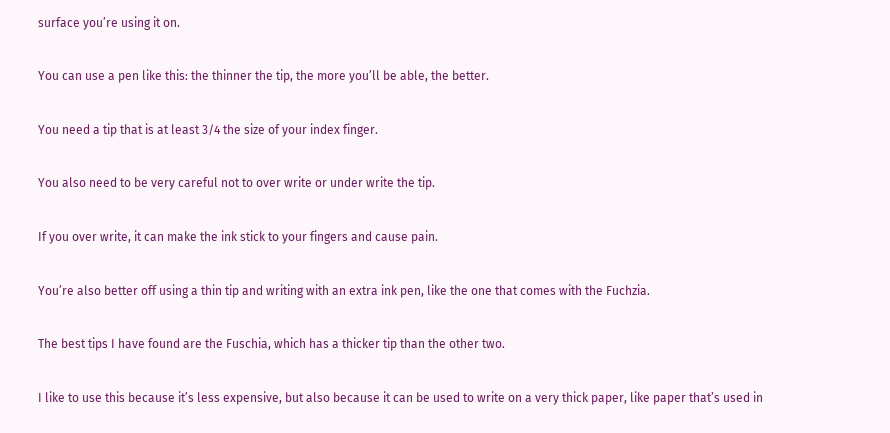surface you’re using it on.

You can use a pen like this: the thinner the tip, the more you’ll be able, the better.

You need a tip that is at least 3/4 the size of your index finger.

You also need to be very careful not to over write or under write the tip.

If you over write, it can make the ink stick to your fingers and cause pain.

You’re also better off using a thin tip and writing with an extra ink pen, like the one that comes with the Fuchzia.

The best tips I have found are the Fuschia, which has a thicker tip than the other two.

I like to use this because it’s less expensive, but also because it can be used to write on a very thick paper, like paper that’s used in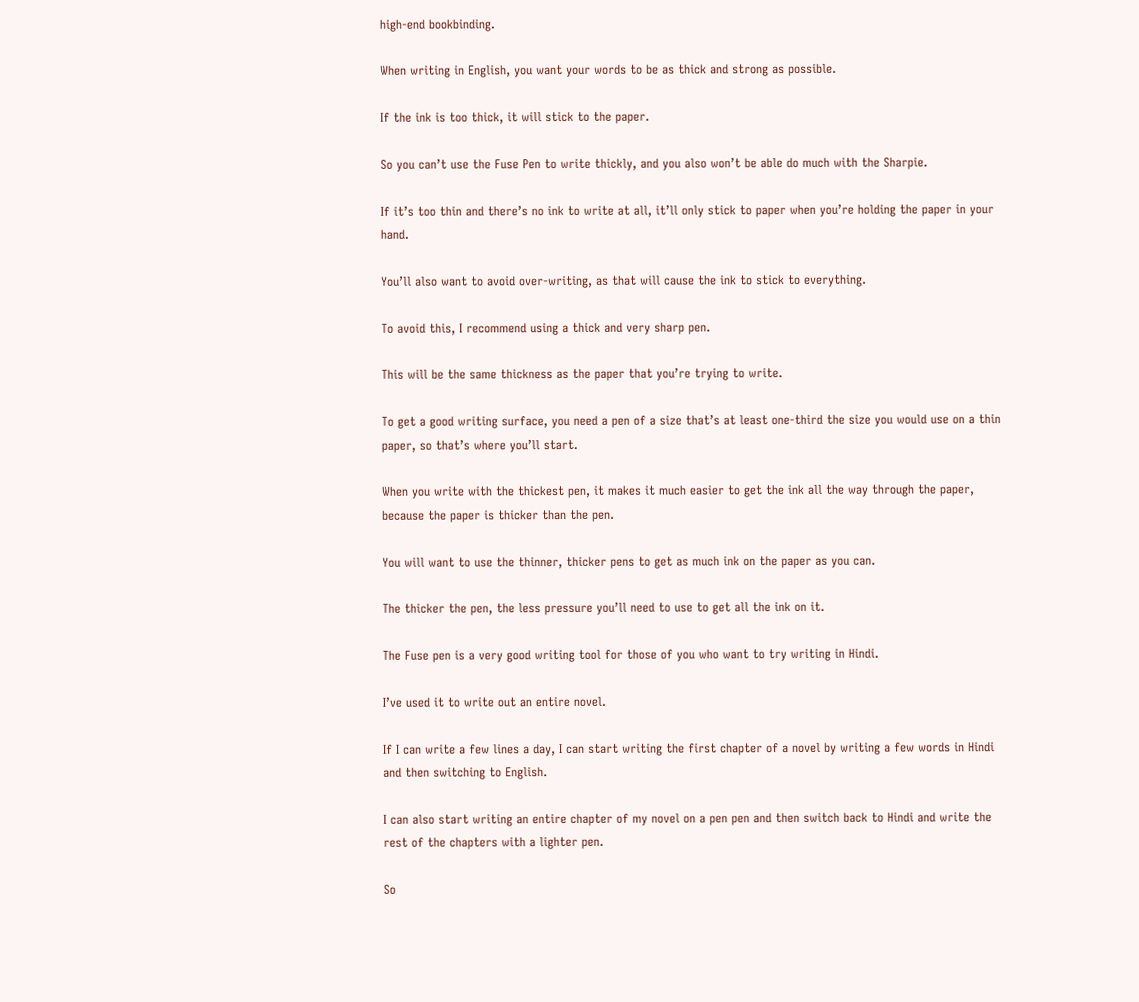high-end bookbinding.

When writing in English, you want your words to be as thick and strong as possible.

If the ink is too thick, it will stick to the paper.

So you can’t use the Fuse Pen to write thickly, and you also won’t be able do much with the Sharpie.

If it’s too thin and there’s no ink to write at all, it’ll only stick to paper when you’re holding the paper in your hand.

You’ll also want to avoid over-writing, as that will cause the ink to stick to everything.

To avoid this, I recommend using a thick and very sharp pen.

This will be the same thickness as the paper that you’re trying to write.

To get a good writing surface, you need a pen of a size that’s at least one-third the size you would use on a thin paper, so that’s where you’ll start.

When you write with the thickest pen, it makes it much easier to get the ink all the way through the paper, because the paper is thicker than the pen.

You will want to use the thinner, thicker pens to get as much ink on the paper as you can.

The thicker the pen, the less pressure you’ll need to use to get all the ink on it.

The Fuse pen is a very good writing tool for those of you who want to try writing in Hindi.

I’ve used it to write out an entire novel.

If I can write a few lines a day, I can start writing the first chapter of a novel by writing a few words in Hindi and then switching to English.

I can also start writing an entire chapter of my novel on a pen pen and then switch back to Hindi and write the rest of the chapters with a lighter pen.

So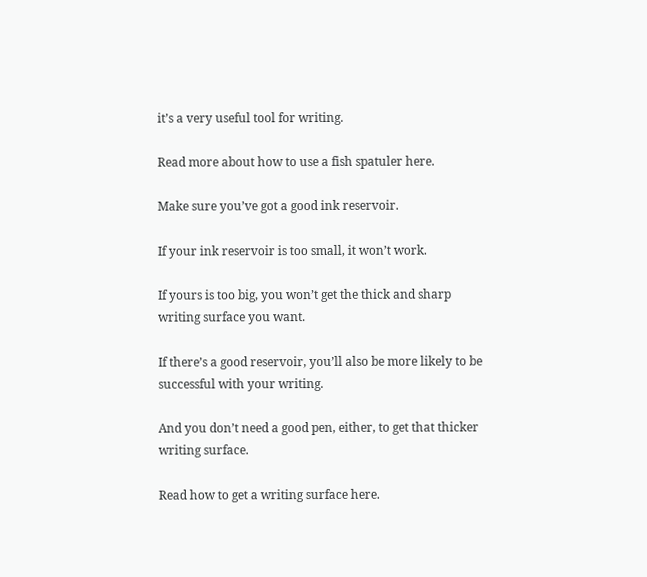it’s a very useful tool for writing.

Read more about how to use a fish spatuler here.

Make sure you’ve got a good ink reservoir.

If your ink reservoir is too small, it won’t work.

If yours is too big, you won’t get the thick and sharp writing surface you want.

If there’s a good reservoir, you’ll also be more likely to be successful with your writing.

And you don’t need a good pen, either, to get that thicker writing surface.

Read how to get a writing surface here.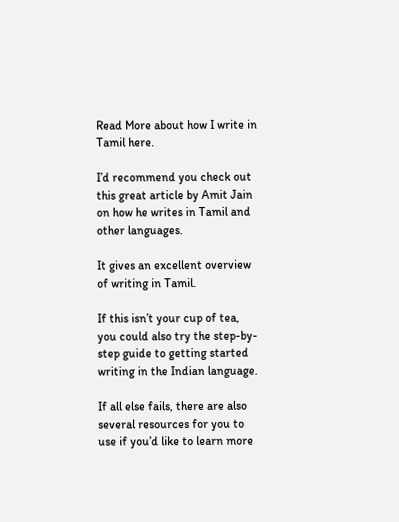Read More about how I write in Tamil here.

I’d recommend you check out this great article by Amit Jain on how he writes in Tamil and other languages.

It gives an excellent overview of writing in Tamil.

If this isn’t your cup of tea, you could also try the step-by-step guide to getting started writing in the Indian language.

If all else fails, there are also several resources for you to use if you’d like to learn more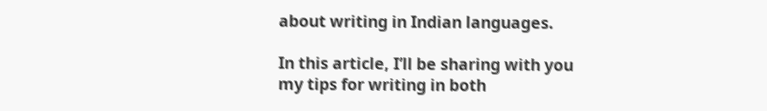about writing in Indian languages.

In this article, I’ll be sharing with you my tips for writing in both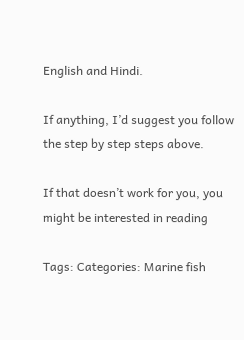English and Hindi.

If anything, I’d suggest you follow the step by step steps above.

If that doesn’t work for you, you might be interested in reading

Tags: Categories: Marine fish